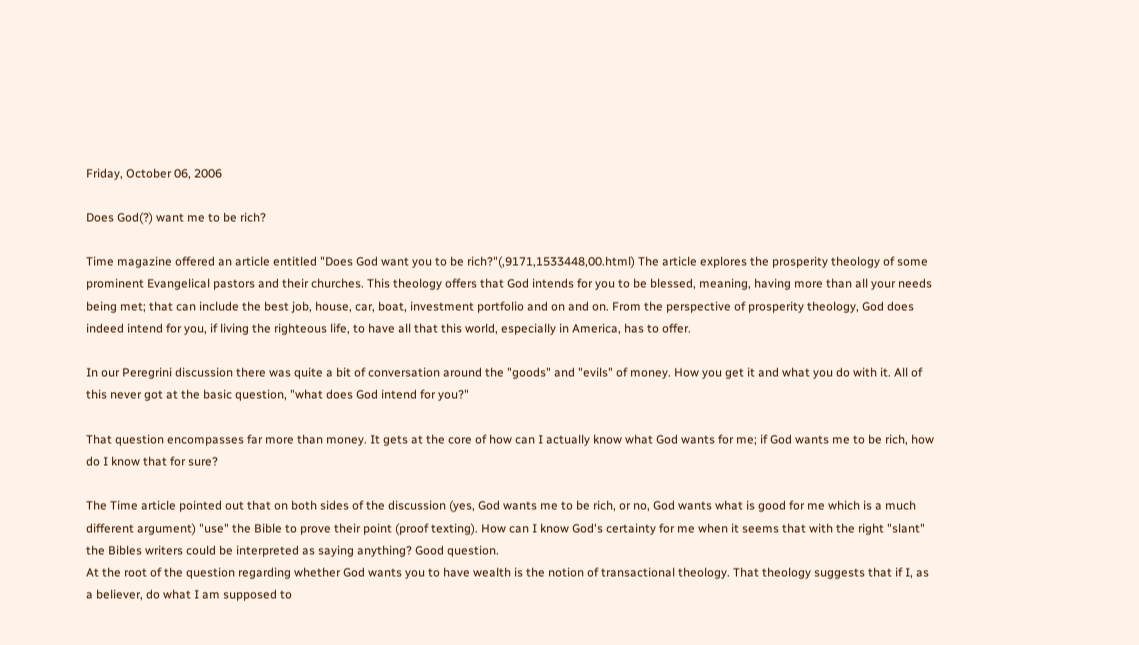Friday, October 06, 2006

Does God(?) want me to be rich?

Time magazine offered an article entitled "Does God want you to be rich?"(,9171,1533448,00.html) The article explores the prosperity theology of some prominent Evangelical pastors and their churches. This theology offers that God intends for you to be blessed, meaning, having more than all your needs being met; that can include the best job, house, car, boat, investment portfolio and on and on. From the perspective of prosperity theology, God does indeed intend for you, if living the righteous life, to have all that this world, especially in America, has to offer.

In our Peregrini discussion there was quite a bit of conversation around the "goods" and "evils" of money. How you get it and what you do with it. All of this never got at the basic question, "what does God intend for you?"

That question encompasses far more than money. It gets at the core of how can I actually know what God wants for me; if God wants me to be rich, how do I know that for sure?

The Time article pointed out that on both sides of the discussion (yes, God wants me to be rich, or no, God wants what is good for me which is a much different argument) "use" the Bible to prove their point (proof texting). How can I know God's certainty for me when it seems that with the right "slant" the Bibles writers could be interpreted as saying anything? Good question.
At the root of the question regarding whether God wants you to have wealth is the notion of transactional theology. That theology suggests that if I, as a believer, do what I am supposed to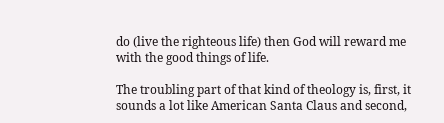do (live the righteous life) then God will reward me with the good things of life.

The troubling part of that kind of theology is, first, it sounds a lot like American Santa Claus and second,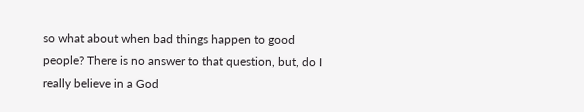so what about when bad things happen to good people? There is no answer to that question, but, do I really believe in a God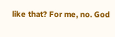like that? For me, no. God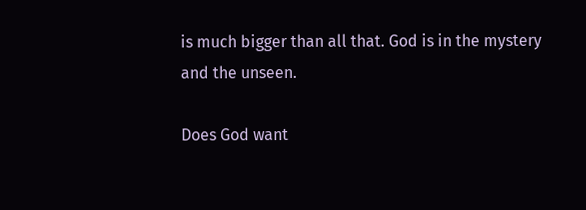is much bigger than all that. God is in the mystery and the unseen.

Does God want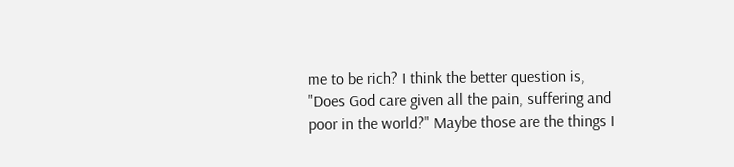me to be rich? I think the better question is, "Does God care given all the pain, suffering and poor in the world?" Maybe those are the things I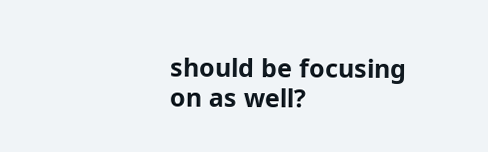should be focusing on as well?